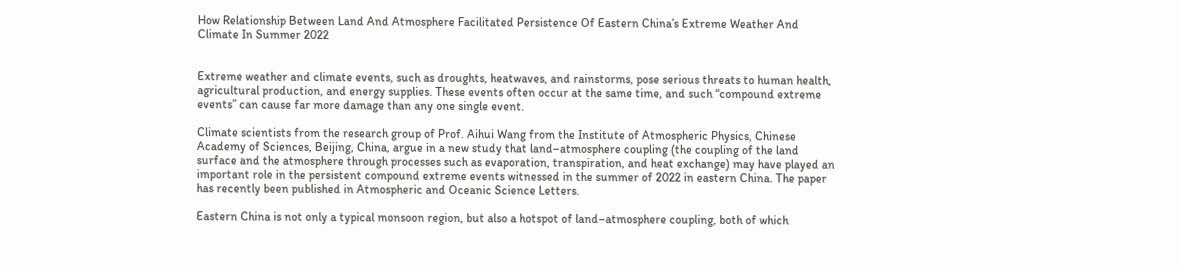How Relationship Between Land And Atmosphere Facilitated Persistence Of Eastern China’s Extreme Weather And Climate In Summer 2022


Extreme weather and climate events, such as droughts, heatwaves, and rainstorms, pose serious threats to human health, agricultural production, and energy supplies. These events often occur at the same time, and such “compound extreme events” can cause far more damage than any one single event.

Climate scientists from the research group of Prof. Aihui Wang from the Institute of Atmospheric Physics, Chinese Academy of Sciences, Beijing, China, argue in a new study that land–atmosphere coupling (the coupling of the land surface and the atmosphere through processes such as evaporation, transpiration, and heat exchange) may have played an important role in the persistent compound extreme events witnessed in the summer of 2022 in eastern China. The paper has recently been published in Atmospheric and Oceanic Science Letters.

Eastern China is not only a typical monsoon region, but also a hotspot of land–atmosphere coupling, both of which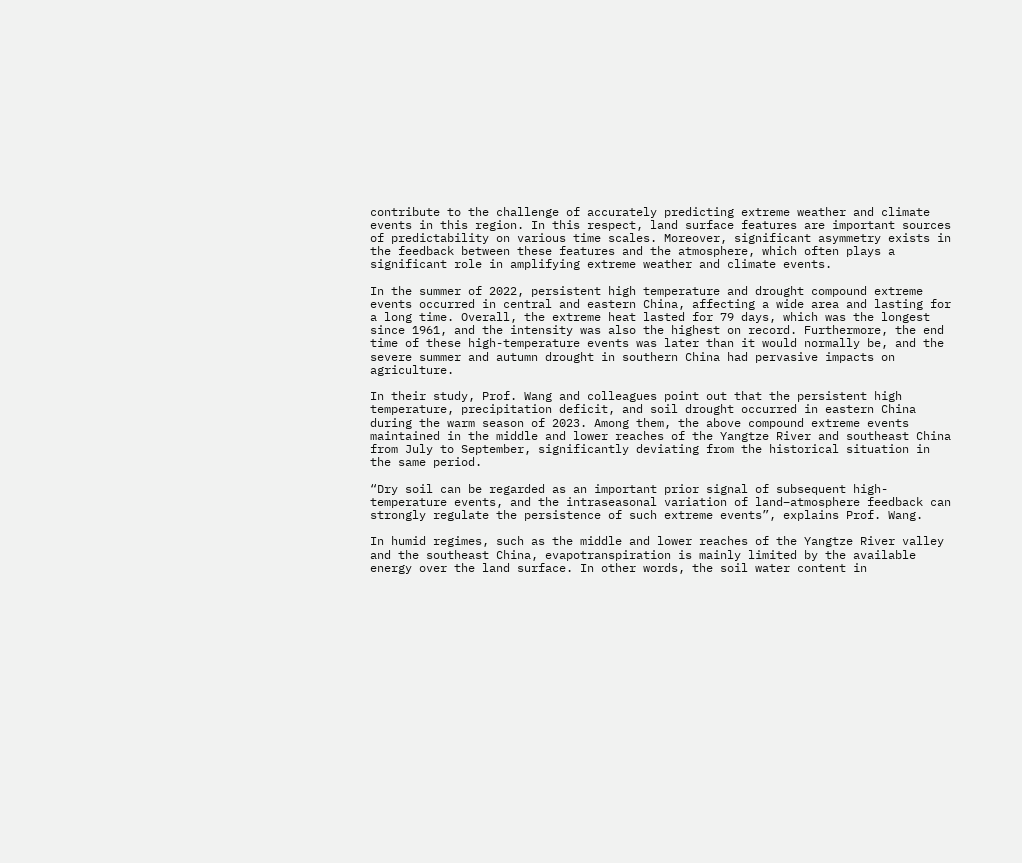contribute to the challenge of accurately predicting extreme weather and climate events in this region. In this respect, land surface features are important sources of predictability on various time scales. Moreover, significant asymmetry exists in the feedback between these features and the atmosphere, which often plays a significant role in amplifying extreme weather and climate events.

In the summer of 2022, persistent high temperature and drought compound extreme events occurred in central and eastern China, affecting a wide area and lasting for a long time. Overall, the extreme heat lasted for 79 days, which was the longest since 1961, and the intensity was also the highest on record. Furthermore, the end time of these high-temperature events was later than it would normally be, and the severe summer and autumn drought in southern China had pervasive impacts on agriculture.

In their study, Prof. Wang and colleagues point out that the persistent high temperature, precipitation deficit, and soil drought occurred in eastern China during the warm season of 2023. Among them, the above compound extreme events maintained in the middle and lower reaches of the Yangtze River and southeast China from July to September, significantly deviating from the historical situation in the same period.

“Dry soil can be regarded as an important prior signal of subsequent high-temperature events, and the intraseasonal variation of land–atmosphere feedback can strongly regulate the persistence of such extreme events”, explains Prof. Wang.

In humid regimes, such as the middle and lower reaches of the Yangtze River valley and the southeast China, evapotranspiration is mainly limited by the available energy over the land surface. In other words, the soil water content in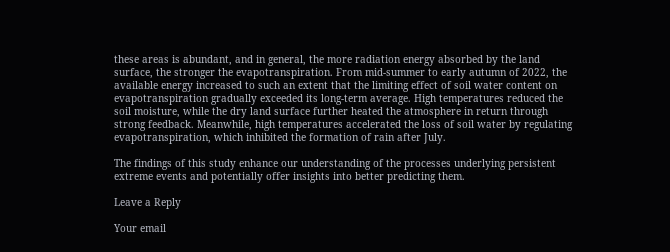these areas is abundant, and in general, the more radiation energy absorbed by the land surface, the stronger the evapotranspiration. From mid-summer to early autumn of 2022, the available energy increased to such an extent that the limiting effect of soil water content on evapotranspiration gradually exceeded its long-term average. High temperatures reduced the soil moisture, while the dry land surface further heated the atmosphere in return through strong feedback. Meanwhile, high temperatures accelerated the loss of soil water by regulating evapotranspiration, which inhibited the formation of rain after July.

The findings of this study enhance our understanding of the processes underlying persistent extreme events and potentially offer insights into better predicting them.

Leave a Reply

Your email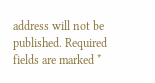address will not be published. Required fields are marked *